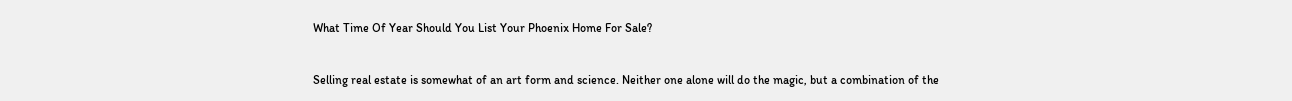What Time Of Year Should You List Your Phoenix Home For Sale?


Selling real estate is somewhat of an art form and science. Neither one alone will do the magic, but a combination of the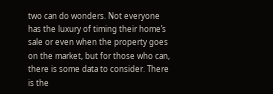two can do wonders. Not everyone has the luxury of timing their home’s sale or even when the property goes on the market, but for those who can, there is some data to consider. There is the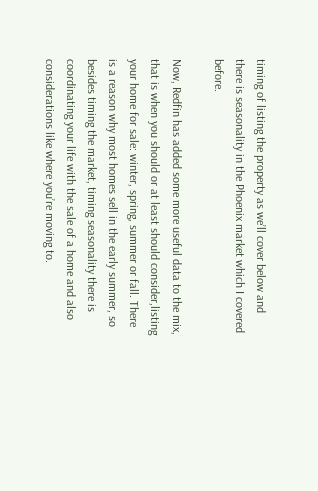timing of listing the property as we’ll cover below and there is seasonality in the Phoenix market which I covered before.

Now, Redfin has added some more useful data to the mix, that is when you should or at least should consider,listing your home for sale: winter, spring, summer or fall. There is a reason why most homes sell in the early summer, so besides timing the market, timing seasonality there is coordinating your life with the sale of a home and also considerations like where you’re moving to.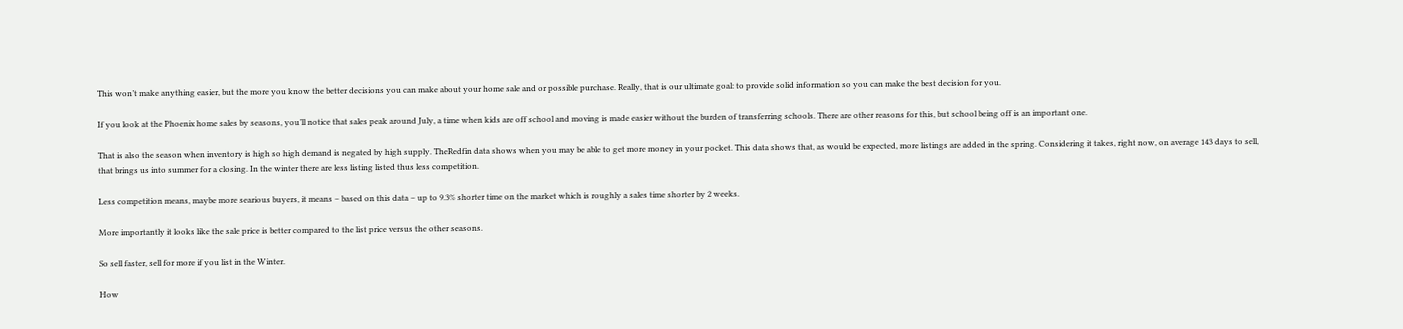This won’t make anything easier, but the more you know the better decisions you can make about your home sale and or possible purchase. Really, that is our ultimate goal: to provide solid information so you can make the best decision for you.

If you look at the Phoenix home sales by seasons, you’ll notice that sales peak around July, a time when kids are off school and moving is made easier without the burden of transferring schools. There are other reasons for this, but school being off is an important one.

That is also the season when inventory is high so high demand is negated by high supply. TheRedfin data shows when you may be able to get more money in your pocket. This data shows that, as would be expected, more listings are added in the spring. Considering it takes, right now, on average 143 days to sell, that brings us into summer for a closing. In the winter there are less listing listed thus less competition.

Less competition means, maybe more searious buyers, it means – based on this data – up to 9.3% shorter time on the market which is roughly a sales time shorter by 2 weeks.

More importantly it looks like the sale price is better compared to the list price versus the other seasons.

So sell faster, sell for more if you list in the Winter.

How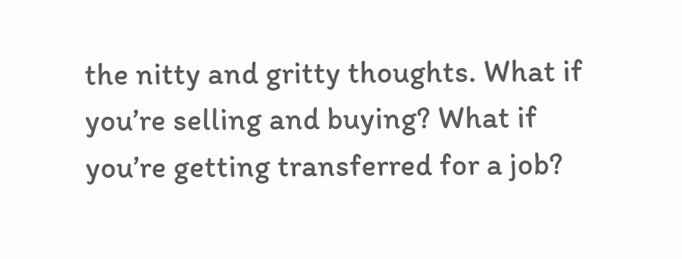the nitty and gritty thoughts. What if you’re selling and buying? What if you’re getting transferred for a job?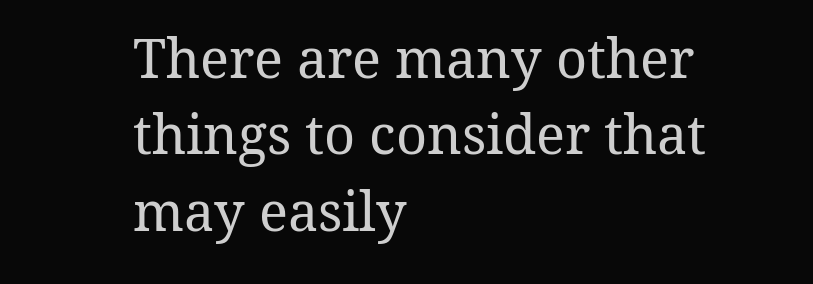There are many other things to consider that may easily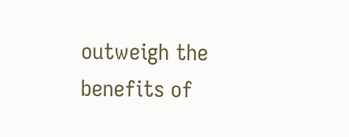outweigh the benefits of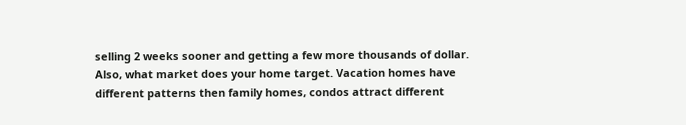selling 2 weeks sooner and getting a few more thousands of dollar. Also, what market does your home target. Vacation homes have different patterns then family homes, condos attract different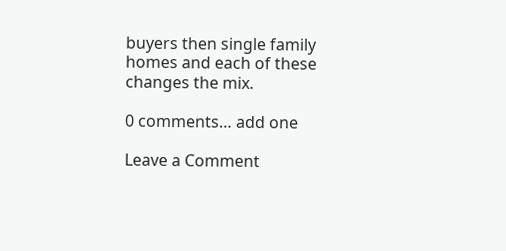buyers then single family homes and each of these changes the mix.

0 comments… add one

Leave a Comment